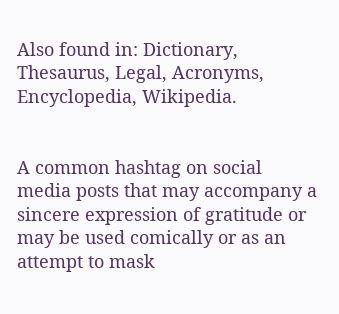Also found in: Dictionary, Thesaurus, Legal, Acronyms, Encyclopedia, Wikipedia.


A common hashtag on social media posts that may accompany a sincere expression of gratitude or may be used comically or as an attempt to mask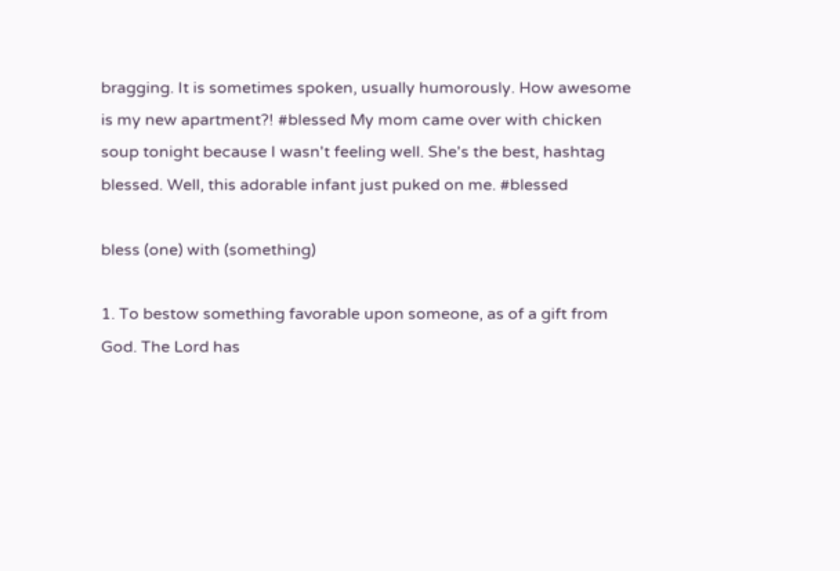bragging. It is sometimes spoken, usually humorously. How awesome is my new apartment?! #blessed My mom came over with chicken soup tonight because I wasn't feeling well. She's the best, hashtag blessed. Well, this adorable infant just puked on me. #blessed

bless (one) with (something)

1. To bestow something favorable upon someone, as of a gift from God. The Lord has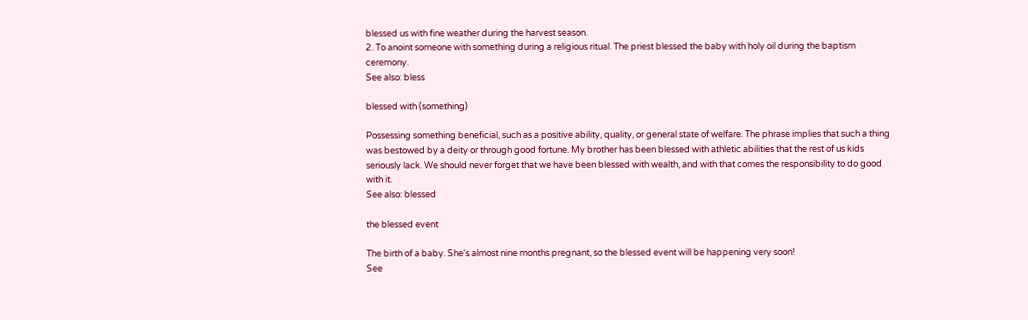blessed us with fine weather during the harvest season.
2. To anoint someone with something during a religious ritual. The priest blessed the baby with holy oil during the baptism ceremony.
See also: bless

blessed with (something)

Possessing something beneficial, such as a positive ability, quality, or general state of welfare. The phrase implies that such a thing was bestowed by a deity or through good fortune. My brother has been blessed with athletic abilities that the rest of us kids seriously lack. We should never forget that we have been blessed with wealth, and with that comes the responsibility to do good with it.
See also: blessed

the blessed event

The birth of a baby. She's almost nine months pregnant, so the blessed event will be happening very soon!
See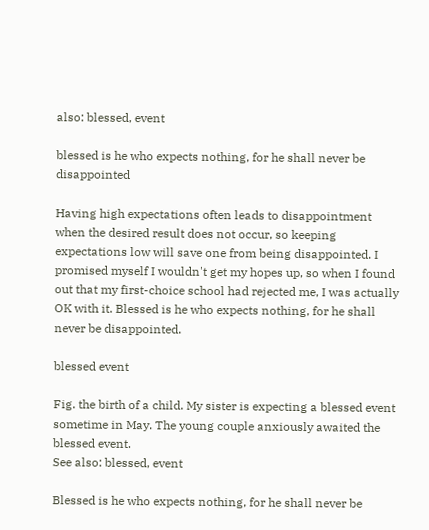also: blessed, event

blessed is he who expects nothing, for he shall never be disappointed

Having high expectations often leads to disappointment when the desired result does not occur, so keeping expectations low will save one from being disappointed. I promised myself I wouldn't get my hopes up, so when I found out that my first-choice school had rejected me, I was actually OK with it. Blessed is he who expects nothing, for he shall never be disappointed.

blessed event

Fig. the birth of a child. My sister is expecting a blessed event sometime in May. The young couple anxiously awaited the blessed event.
See also: blessed, event

Blessed is he who expects nothing, for he shall never be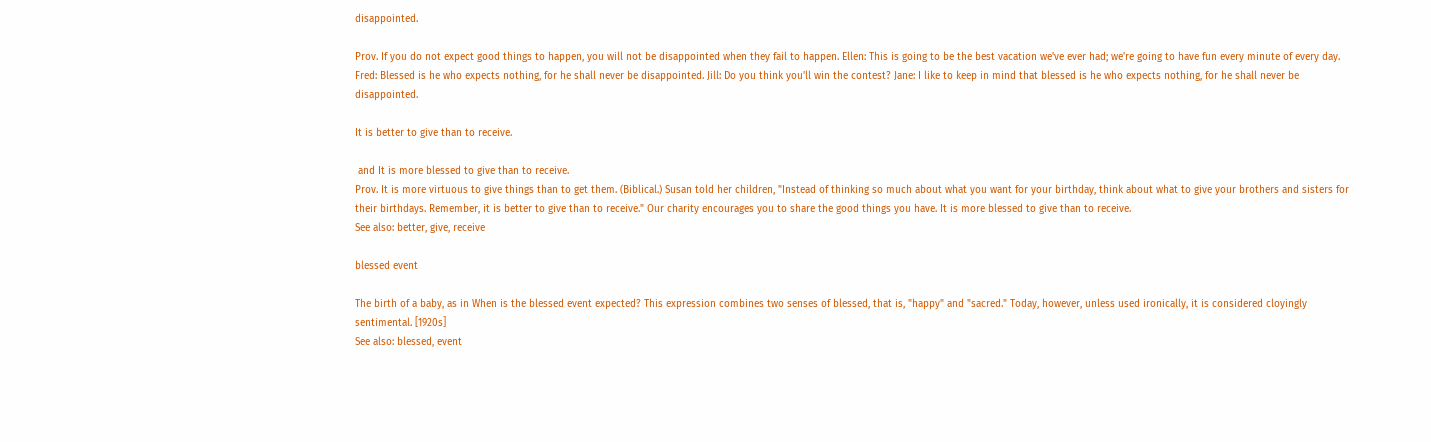disappointed.

Prov. If you do not expect good things to happen, you will not be disappointed when they fail to happen. Ellen: This is going to be the best vacation we've ever had; we're going to have fun every minute of every day. Fred: Blessed is he who expects nothing, for he shall never be disappointed. Jill: Do you think you'll win the contest? Jane: I like to keep in mind that blessed is he who expects nothing, for he shall never be disappointed.

It is better to give than to receive.

 and It is more blessed to give than to receive.
Prov. It is more virtuous to give things than to get them. (Biblical.) Susan told her children, "Instead of thinking so much about what you want for your birthday, think about what to give your brothers and sisters for their birthdays. Remember, it is better to give than to receive." Our charity encourages you to share the good things you have. It is more blessed to give than to receive.
See also: better, give, receive

blessed event

The birth of a baby, as in When is the blessed event expected? This expression combines two senses of blessed, that is, "happy" and "sacred." Today, however, unless used ironically, it is considered cloyingly sentimental. [1920s]
See also: blessed, event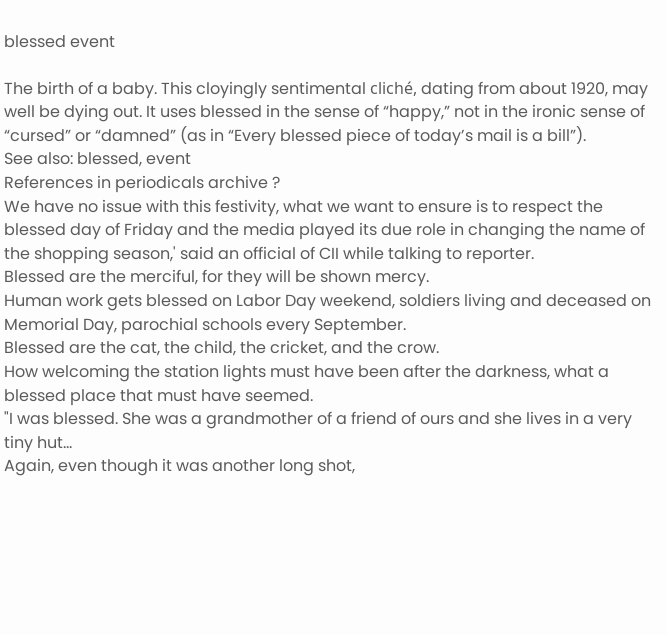blessed event

The birth of a baby. This cloyingly sentimental cliché, dating from about 1920, may well be dying out. It uses blessed in the sense of “happy,” not in the ironic sense of “cursed” or “damned” (as in “Every blessed piece of today’s mail is a bill”).
See also: blessed, event
References in periodicals archive ?
We have no issue with this festivity, what we want to ensure is to respect the blessed day of Friday and the media played its due role in changing the name of the shopping season,' said an official of CII while talking to reporter.
Blessed are the merciful, for they will be shown mercy.
Human work gets blessed on Labor Day weekend, soldiers living and deceased on Memorial Day, parochial schools every September.
Blessed are the cat, the child, the cricket, and the crow.
How welcoming the station lights must have been after the darkness, what a blessed place that must have seemed.
"I was blessed. She was a grandmother of a friend of ours and she lives in a very tiny hut...
Again, even though it was another long shot,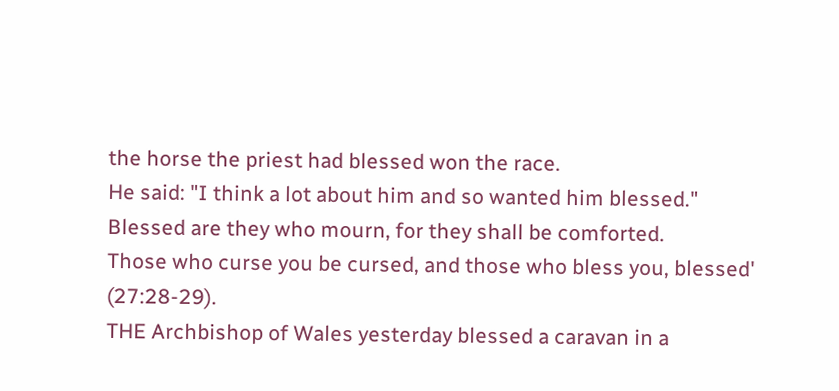the horse the priest had blessed won the race.
He said: "I think a lot about him and so wanted him blessed."
Blessed are they who mourn, for they shall be comforted.
Those who curse you be cursed, and those who bless you, blessed' (27:28-29).
THE Archbishop of Wales yesterday blessed a caravan in a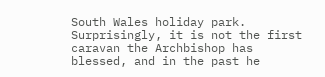South Wales holiday park.
Surprisingly, it is not the first caravan the Archbishop has blessed, and in the past he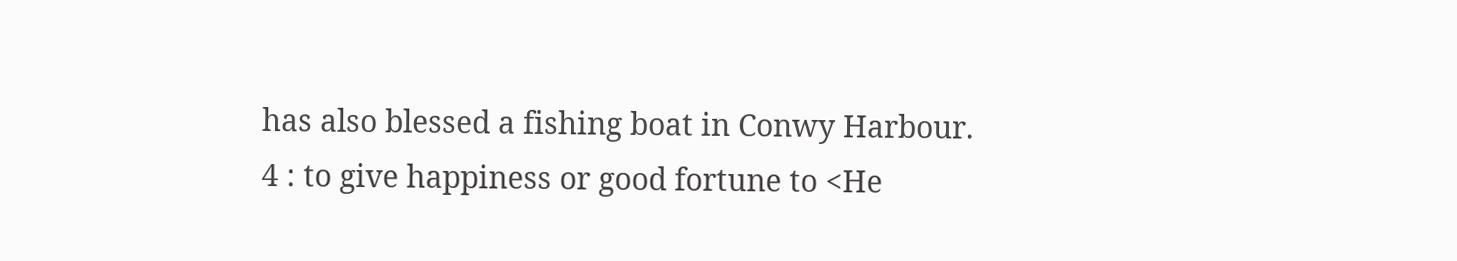has also blessed a fishing boat in Conwy Harbour.
4 : to give happiness or good fortune to <He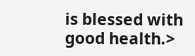is blessed with good health.>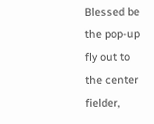Blessed be the pop-up fly out to the center fielder,